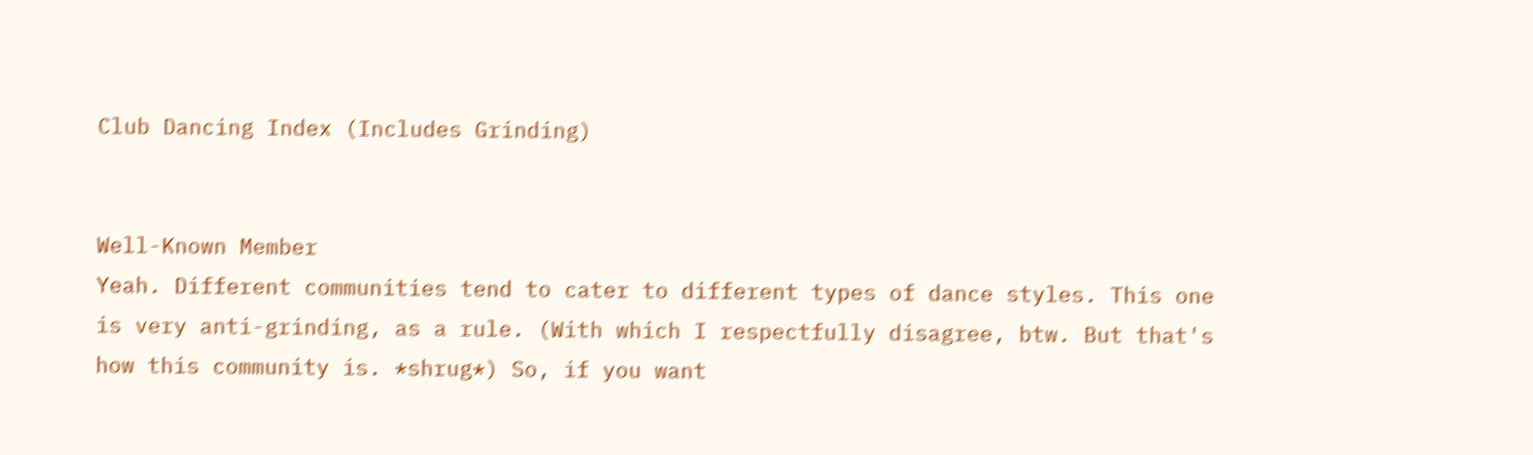Club Dancing Index (Includes Grinding)


Well-Known Member
Yeah. Different communities tend to cater to different types of dance styles. This one is very anti-grinding, as a rule. (With which I respectfully disagree, btw. But that's how this community is. *shrug*) So, if you want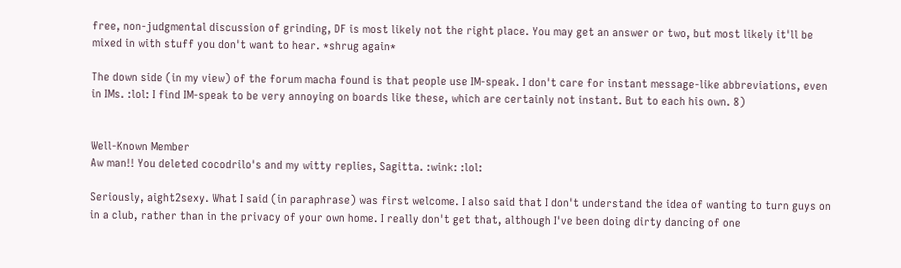free, non-judgmental discussion of grinding, DF is most likely not the right place. You may get an answer or two, but most likely it'll be mixed in with stuff you don't want to hear. *shrug again*

The down side (in my view) of the forum macha found is that people use IM-speak. I don't care for instant message-like abbreviations, even in IMs. :lol: I find IM-speak to be very annoying on boards like these, which are certainly not instant. But to each his own. 8)


Well-Known Member
Aw man!! You deleted cocodrilo's and my witty replies, Sagitta. :wink: :lol:

Seriously, aight2sexy. What I said (in paraphrase) was first welcome. I also said that I don't understand the idea of wanting to turn guys on in a club, rather than in the privacy of your own home. I really don't get that, although I've been doing dirty dancing of one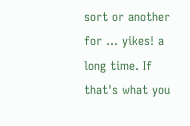sort or another for ... yikes! a long time. If that's what you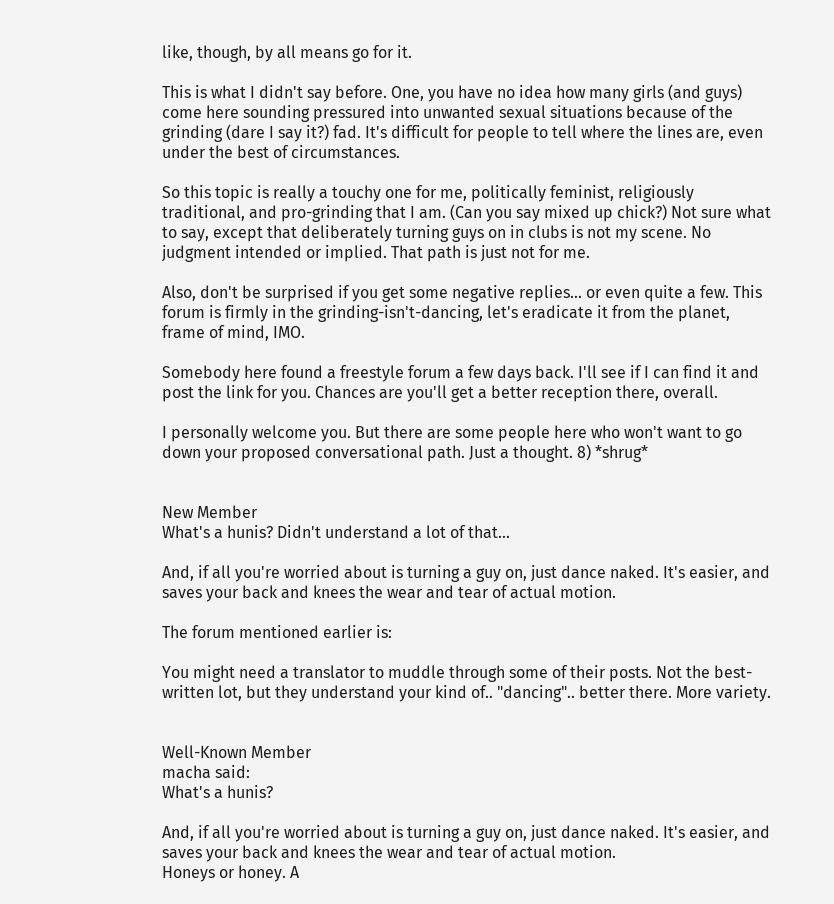like, though, by all means go for it.

This is what I didn't say before. One, you have no idea how many girls (and guys) come here sounding pressured into unwanted sexual situations because of the grinding (dare I say it?) fad. It's difficult for people to tell where the lines are, even under the best of circumstances.

So this topic is really a touchy one for me, politically feminist, religiously traditional, and pro-grinding that I am. (Can you say mixed up chick?) Not sure what to say, except that deliberately turning guys on in clubs is not my scene. No judgment intended or implied. That path is just not for me.

Also, don't be surprised if you get some negative replies... or even quite a few. This forum is firmly in the grinding-isn't-dancing, let's eradicate it from the planet, frame of mind, IMO.

Somebody here found a freestyle forum a few days back. I'll see if I can find it and post the link for you. Chances are you'll get a better reception there, overall.

I personally welcome you. But there are some people here who won't want to go down your proposed conversational path. Just a thought. 8) *shrug*


New Member
What's a hunis? Didn't understand a lot of that...

And, if all you're worried about is turning a guy on, just dance naked. It's easier, and saves your back and knees the wear and tear of actual motion.

The forum mentioned earlier is:

You might need a translator to muddle through some of their posts. Not the best-written lot, but they understand your kind of.. "dancing".. better there. More variety.


Well-Known Member
macha said:
What's a hunis?

And, if all you're worried about is turning a guy on, just dance naked. It's easier, and saves your back and knees the wear and tear of actual motion.
Honeys or honey. A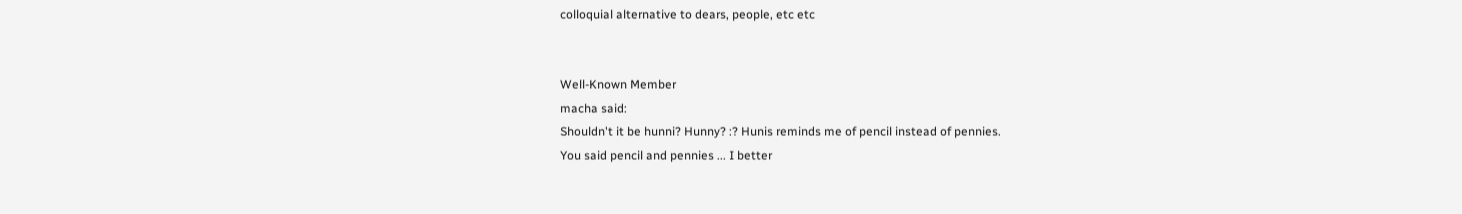colloquial alternative to dears, people, etc etc


Well-Known Member
macha said:
Shouldn't it be hunni? Hunny? :? Hunis reminds me of pencil instead of pennies.
You said pencil and pennies ... I better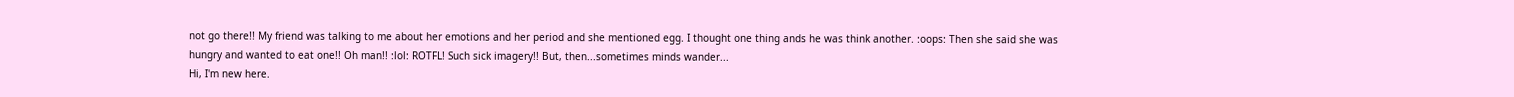not go there!! My friend was talking to me about her emotions and her period and she mentioned egg. I thought one thing ands he was think another. :oops: Then she said she was hungry and wanted to eat one!! Oh man!! :lol: ROTFL! Such sick imagery!! But, then...sometimes minds wander...
Hi, I'm new here.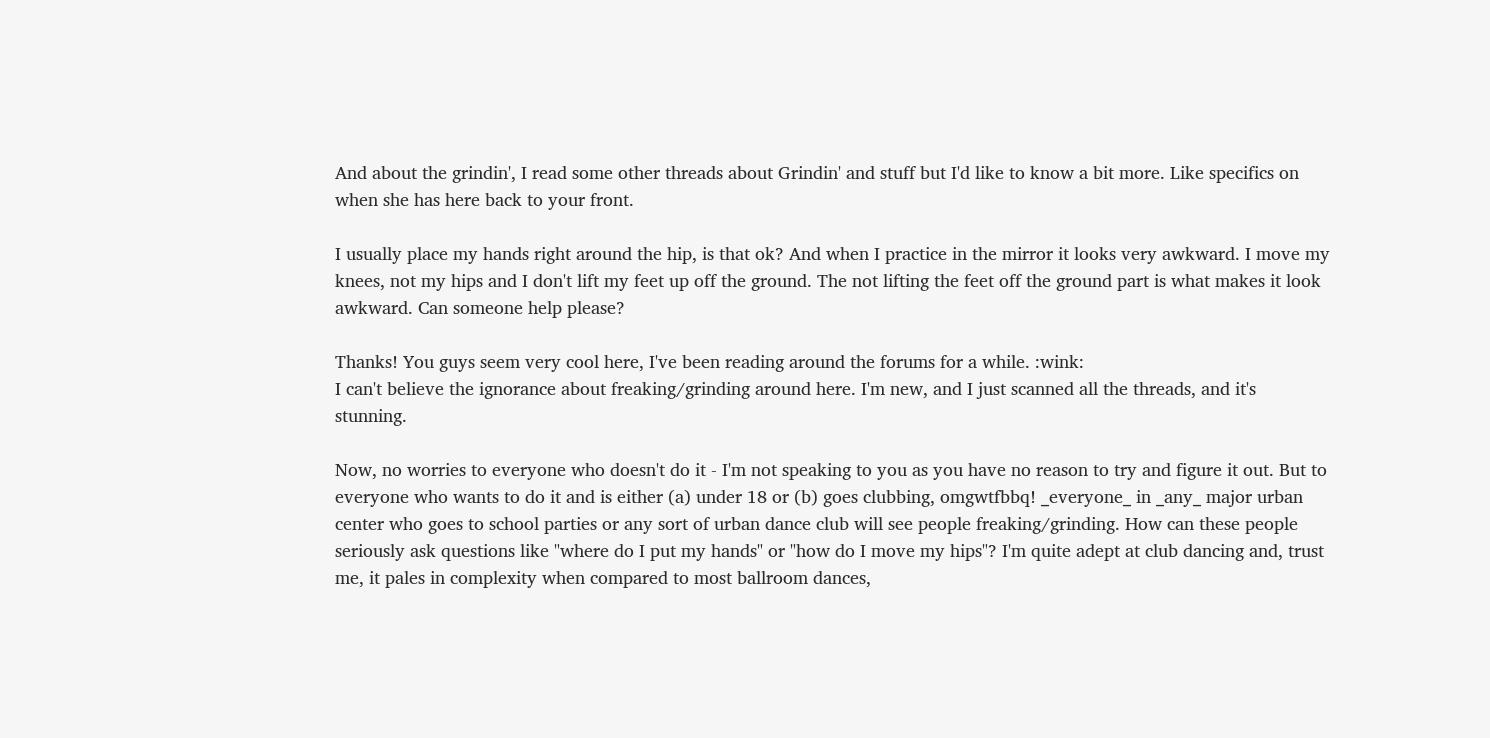And about the grindin', I read some other threads about Grindin' and stuff but I'd like to know a bit more. Like specifics on when she has here back to your front.

I usually place my hands right around the hip, is that ok? And when I practice in the mirror it looks very awkward. I move my knees, not my hips and I don't lift my feet up off the ground. The not lifting the feet off the ground part is what makes it look awkward. Can someone help please?

Thanks! You guys seem very cool here, I've been reading around the forums for a while. :wink:
I can't believe the ignorance about freaking/grinding around here. I'm new, and I just scanned all the threads, and it's stunning.

Now, no worries to everyone who doesn't do it - I'm not speaking to you as you have no reason to try and figure it out. But to everyone who wants to do it and is either (a) under 18 or (b) goes clubbing, omgwtfbbq! _everyone_ in _any_ major urban center who goes to school parties or any sort of urban dance club will see people freaking/grinding. How can these people seriously ask questions like "where do I put my hands" or "how do I move my hips"? I'm quite adept at club dancing and, trust me, it pales in complexity when compared to most ballroom dances,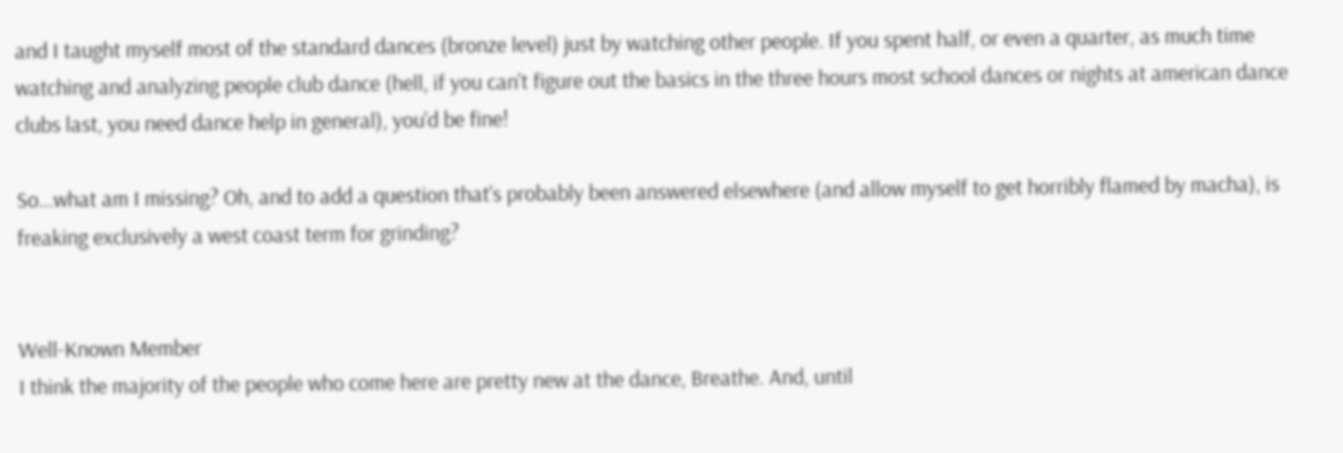and I taught myself most of the standard dances (bronze level) just by watching other people. If you spent half, or even a quarter, as much time watching and analyzing people club dance (hell, if you can't figure out the basics in the three hours most school dances or nights at american dance clubs last, you need dance help in general), you'd be fine!

So...what am I missing? Oh, and to add a question that's probably been answered elsewhere (and allow myself to get horribly flamed by macha), is freaking exclusively a west coast term for grinding?


Well-Known Member
I think the majority of the people who come here are pretty new at the dance, Breathe. And, until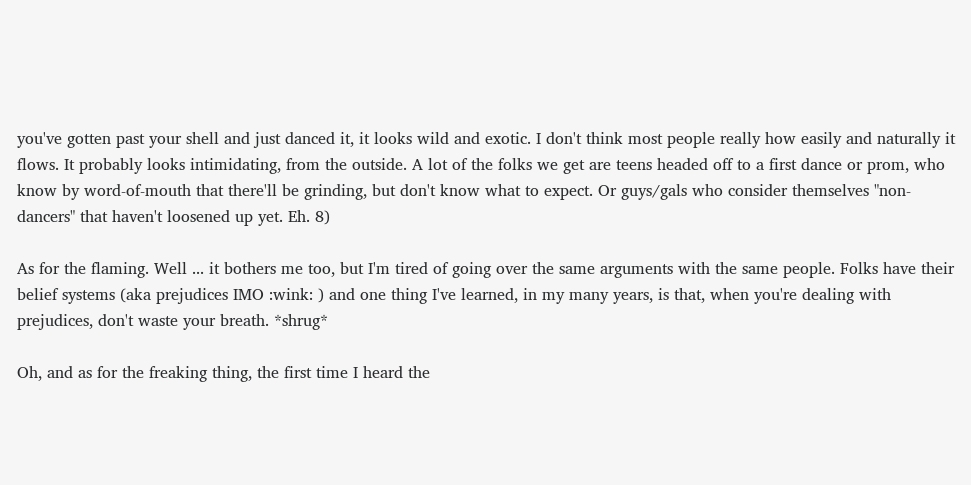you've gotten past your shell and just danced it, it looks wild and exotic. I don't think most people really how easily and naturally it flows. It probably looks intimidating, from the outside. A lot of the folks we get are teens headed off to a first dance or prom, who know by word-of-mouth that there'll be grinding, but don't know what to expect. Or guys/gals who consider themselves "non-dancers" that haven't loosened up yet. Eh. 8)

As for the flaming. Well ... it bothers me too, but I'm tired of going over the same arguments with the same people. Folks have their belief systems (aka prejudices IMO :wink: ) and one thing I've learned, in my many years, is that, when you're dealing with prejudices, don't waste your breath. *shrug*

Oh, and as for the freaking thing, the first time I heard the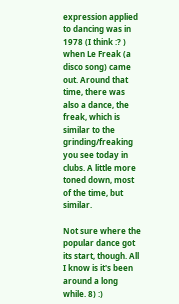expression applied to dancing was in 1978 (I think :? ) when Le Freak (a disco song) came out. Around that time, there was also a dance, the freak, which is similar to the grinding/freaking you see today in clubs. A little more toned down, most of the time, but similar.

Not sure where the popular dance got its start, though. All I know is it's been around a long while. 8) :)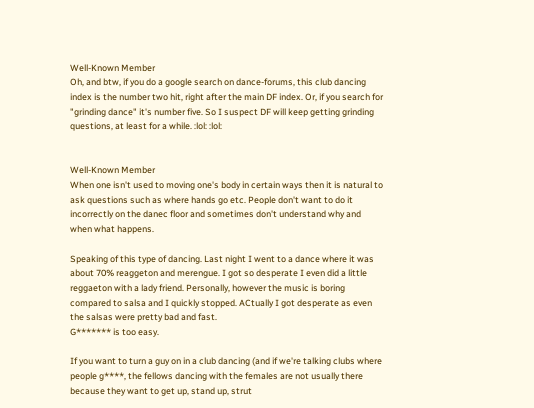Well-Known Member
Oh, and btw, if you do a google search on dance-forums, this club dancing index is the number two hit, right after the main DF index. Or, if you search for "grinding dance" it's number five. So I suspect DF will keep getting grinding questions, at least for a while. :lol: :lol:


Well-Known Member
When one isn't used to moving one's body in certain ways then it is natural to ask questions such as where hands go etc. People don't want to do it incorrectly on the danec floor and sometimes don't understand why and when what happens.

Speaking of this type of dancing. Last night I went to a dance where it was about 70% reaggeton and merengue. I got so desperate I even did a little reggaeton with a lady friend. Personally, however the music is boring compared to salsa and I quickly stopped. ACtually I got desperate as even the salsas were pretty bad and fast.
G******* is too easy.

If you want to turn a guy on in a club dancing (and if we're talking clubs where people g****, the fellows dancing with the females are not usually there because they want to get up, stand up, strut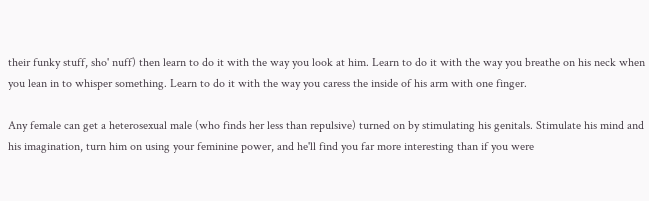their funky stuff, sho' nuff) then learn to do it with the way you look at him. Learn to do it with the way you breathe on his neck when you lean in to whisper something. Learn to do it with the way you caress the inside of his arm with one finger.

Any female can get a heterosexual male (who finds her less than repulsive) turned on by stimulating his genitals. Stimulate his mind and his imagination, turn him on using your feminine power, and he'll find you far more interesting than if you were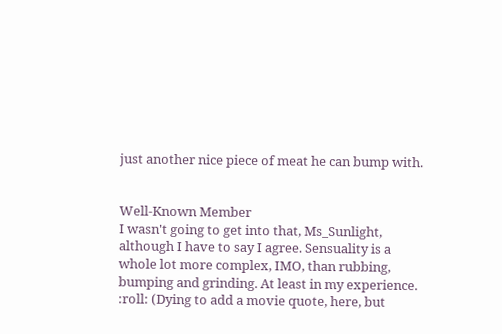just another nice piece of meat he can bump with.


Well-Known Member
I wasn't going to get into that, Ms_Sunlight, although I have to say I agree. Sensuality is a whole lot more complex, IMO, than rubbing, bumping and grinding. At least in my experience. :roll: (Dying to add a movie quote, here, but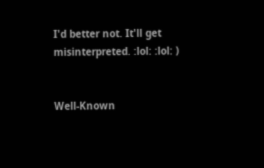I'd better not. It'll get misinterpreted. :lol: :lol: )


Well-Known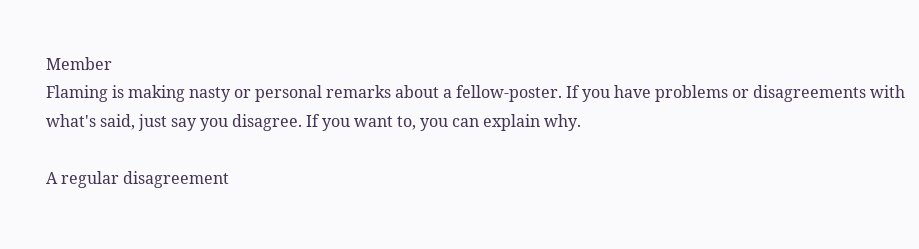Member
Flaming is making nasty or personal remarks about a fellow-poster. If you have problems or disagreements with what's said, just say you disagree. If you want to, you can explain why.

A regular disagreement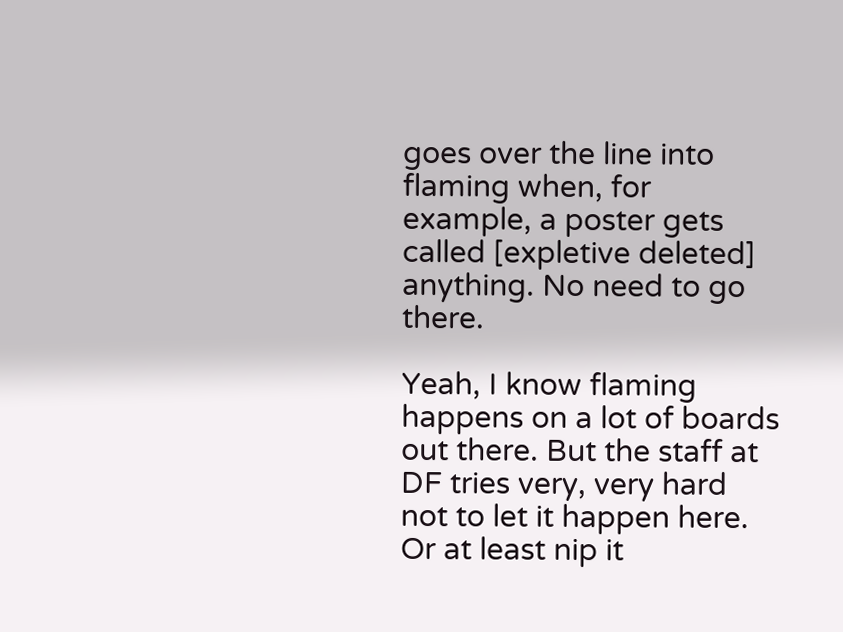goes over the line into flaming when, for example, a poster gets called [expletive deleted] anything. No need to go there.

Yeah, I know flaming happens on a lot of boards out there. But the staff at DF tries very, very hard not to let it happen here. Or at least nip it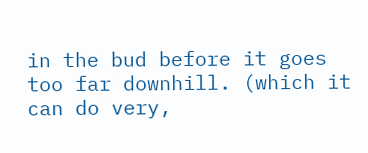in the bud before it goes too far downhill. (which it can do very,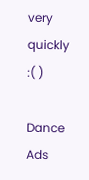very quickly :( )

Dance Ads